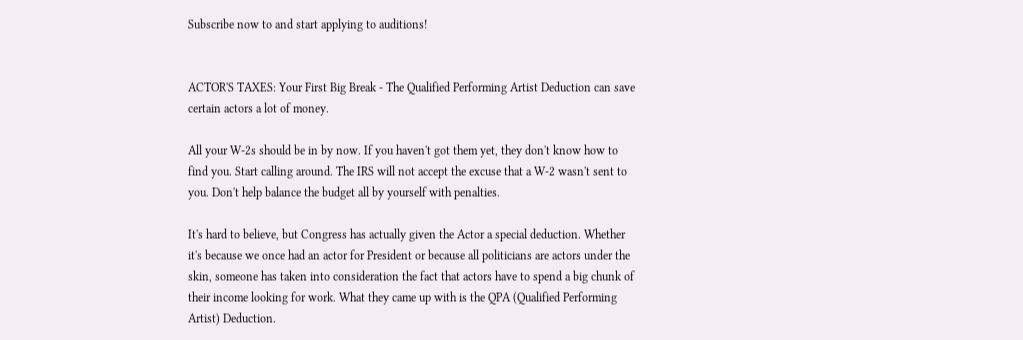Subscribe now to and start applying to auditions!


ACTOR'S TAXES: Your First Big Break - The Qualified Performing Artist Deduction can save certain actors a lot of money.

All your W-2s should be in by now. If you haven't got them yet, they don't know how to find you. Start calling around. The IRS will not accept the excuse that a W-2 wasn't sent to you. Don't help balance the budget all by yourself with penalties.

It's hard to believe, but Congress has actually given the Actor a special deduction. Whether it's because we once had an actor for President or because all politicians are actors under the skin, someone has taken into consideration the fact that actors have to spend a big chunk of their income looking for work. What they came up with is the QPA (Qualified Performing Artist) Deduction.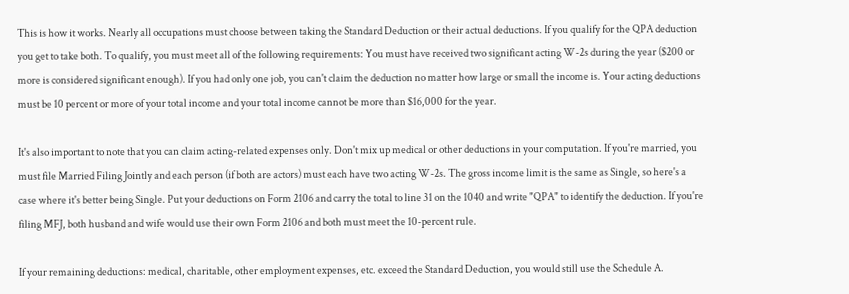This is how it works. Nearly all occupations must choose between taking the Standard Deduction or their actual deductions. If you qualify for the QPA deduction you get to take both. To qualify, you must meet all of the following requirements: You must have received two significant acting W-2s during the year ($200 or more is considered significant enough). If you had only one job, you can't claim the deduction no matter how large or small the income is. Your acting deductions must be 10 percent or more of your total income and your total income cannot be more than $16,000 for the year.

It's also important to note that you can claim acting-related expenses only. Don't mix up medical or other deductions in your computation. If you're married, you must file Married Filing Jointly and each person (if both are actors) must each have two acting W-2s. The gross income limit is the same as Single, so here's a case where it's better being Single. Put your deductions on Form 2106 and carry the total to line 31 on the 1040 and write "QPA" to identify the deduction. If you're filing MFJ, both husband and wife would use their own Form 2106 and both must meet the 10-percent rule.

If your remaining deductions: medical, charitable, other employment expenses, etc. exceed the Standard Deduction, you would still use the Schedule A.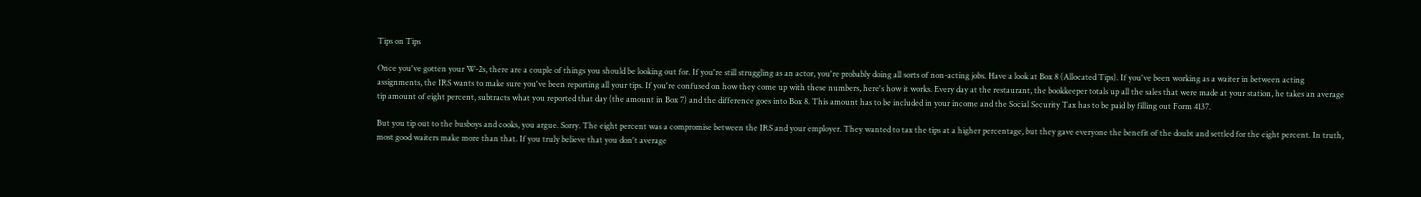Tips on Tips

Once you've gotten your W-2s, there are a couple of things you should be looking out for. If you're still struggling as an actor, you're probably doing all sorts of non-acting jobs. Have a look at Box 8 (Allocated Tips). If you've been working as a waiter in between acting assignments, the IRS wants to make sure you've been reporting all your tips. If you're confused on how they come up with these numbers, here's how it works. Every day at the restaurant, the bookkeeper totals up all the sales that were made at your station, he takes an average tip amount of eight percent, subtracts what you reported that day (the amount in Box 7) and the difference goes into Box 8. This amount has to be included in your income and the Social Security Tax has to be paid by filling out Form 4137.

But you tip out to the busboys and cooks, you argue. Sorry. The eight percent was a compromise between the IRS and your employer. They wanted to tax the tips at a higher percentage, but they gave everyone the benefit of the doubt and settled for the eight percent. In truth, most good waiters make more than that. If you truly believe that you don't average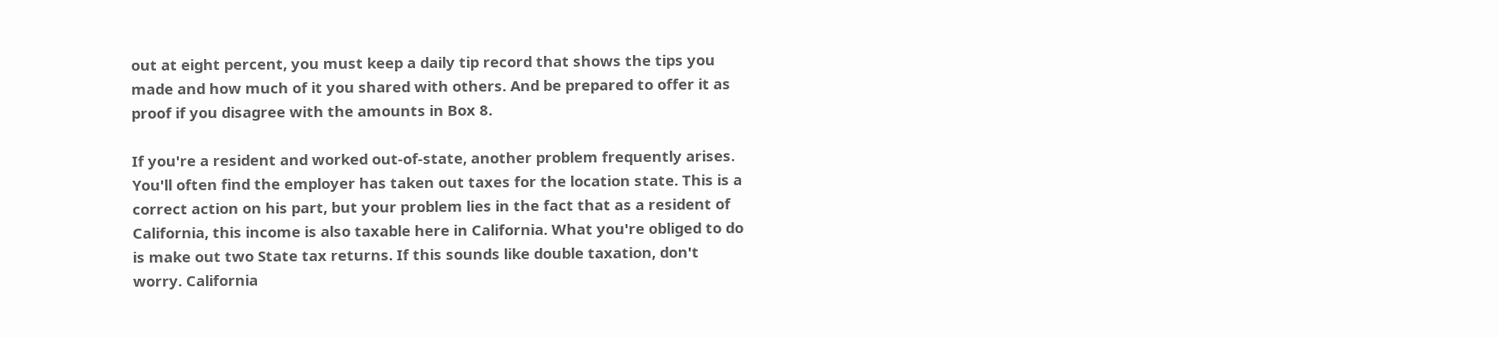out at eight percent, you must keep a daily tip record that shows the tips you made and how much of it you shared with others. And be prepared to offer it as proof if you disagree with the amounts in Box 8.

If you're a resident and worked out-of-state, another problem frequently arises. You'll often find the employer has taken out taxes for the location state. This is a correct action on his part, but your problem lies in the fact that as a resident of California, this income is also taxable here in California. What you're obliged to do is make out two State tax returns. If this sounds like double taxation, don't worry. California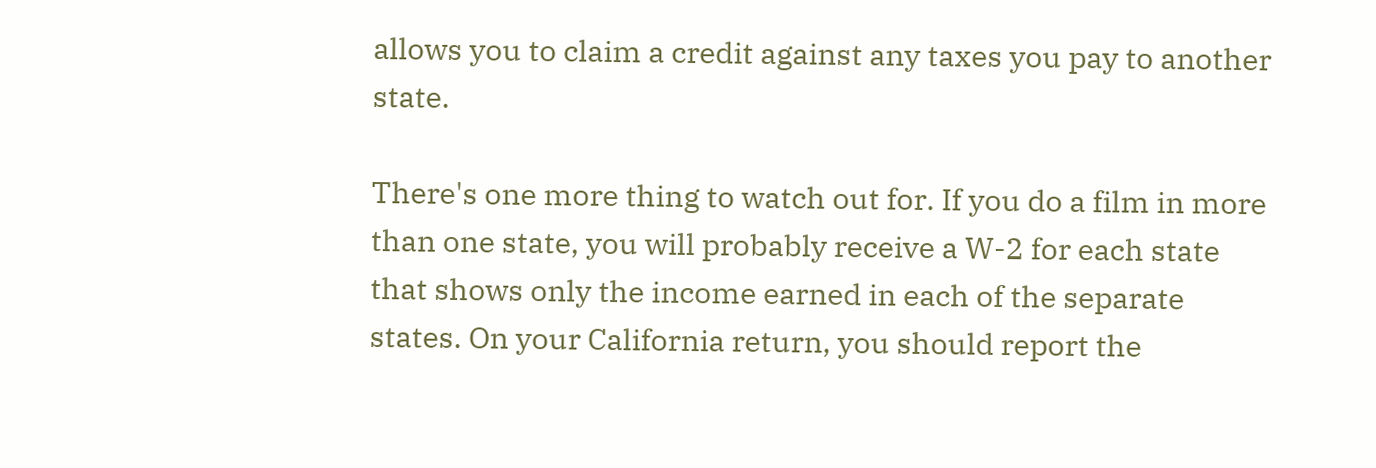allows you to claim a credit against any taxes you pay to another state.

There's one more thing to watch out for. If you do a film in more than one state, you will probably receive a W-2 for each state that shows only the income earned in each of the separate states. On your California return, you should report the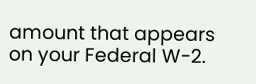amount that appears on your Federal W-2.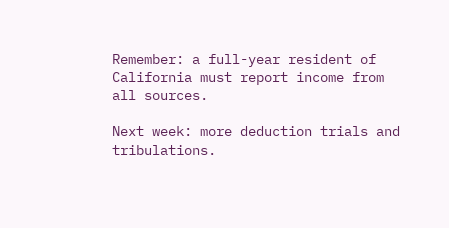Remember: a full-year resident of California must report income from all sources.

Next week: more deduction trials and tribulations.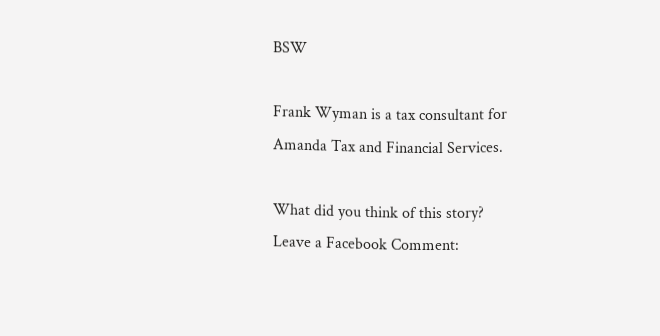BSW

Frank Wyman is a tax consultant for Amanda Tax and Financial Services.

What did you think of this story?
Leave a Facebook Comment: